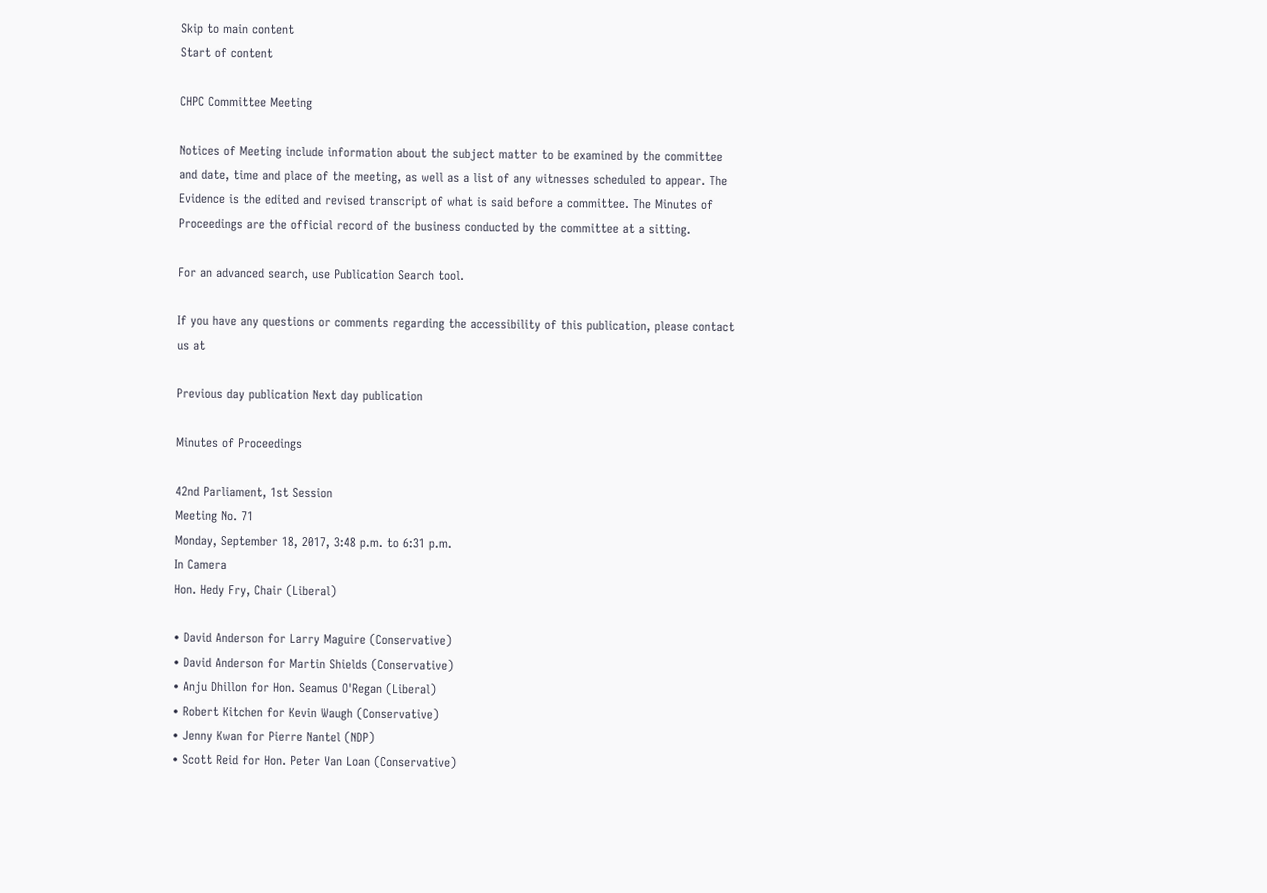Skip to main content
Start of content

CHPC Committee Meeting

Notices of Meeting include information about the subject matter to be examined by the committee and date, time and place of the meeting, as well as a list of any witnesses scheduled to appear. The Evidence is the edited and revised transcript of what is said before a committee. The Minutes of Proceedings are the official record of the business conducted by the committee at a sitting.

For an advanced search, use Publication Search tool.

If you have any questions or comments regarding the accessibility of this publication, please contact us at

Previous day publication Next day publication

Minutes of Proceedings

42nd Parliament, 1st Session
Meeting No. 71
Monday, September 18, 2017, 3:48 p.m. to 6:31 p.m.
In Camera
Hon. Hedy Fry, Chair (Liberal)

• David Anderson for Larry Maguire (Conservative)
• David Anderson for Martin Shields (Conservative)
• Anju Dhillon for Hon. Seamus O'Regan (Liberal)
• Robert Kitchen for Kevin Waugh (Conservative)
• Jenny Kwan for Pierre Nantel (NDP)
• Scott Reid for Hon. Peter Van Loan (Conservative)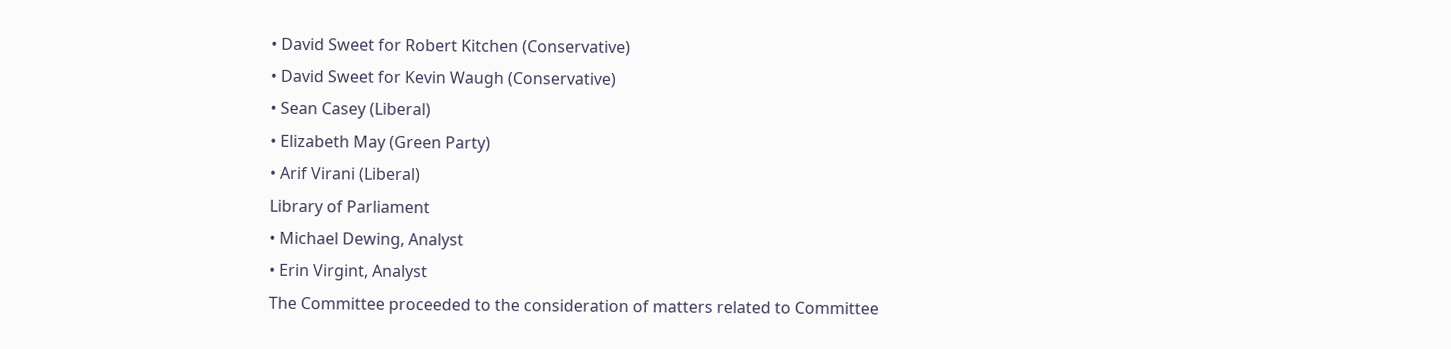• David Sweet for Robert Kitchen (Conservative)
• David Sweet for Kevin Waugh (Conservative)
• Sean Casey (Liberal)
• Elizabeth May (Green Party)
• Arif Virani (Liberal)
Library of Parliament
• Michael Dewing, Analyst
• Erin Virgint, Analyst
The Committee proceeded to the consideration of matters related to Committee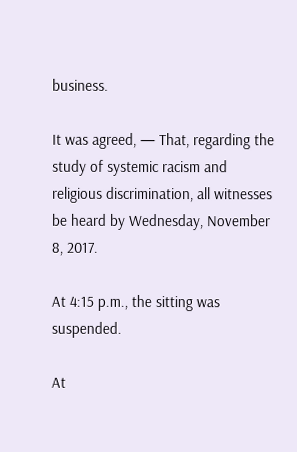business.

It was agreed, — That, regarding the study of systemic racism and religious discrimination, all witnesses be heard by Wednesday, November 8, 2017.

At 4:15 p.m., the sitting was suspended.

At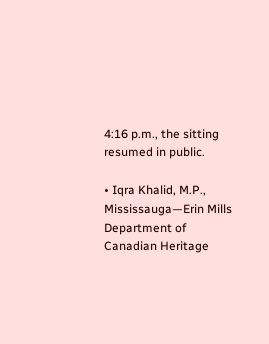4:16 p.m., the sitting resumed in public.

• Iqra Khalid, M.P., Mississauga—Erin Mills
Department of Canadian Heritage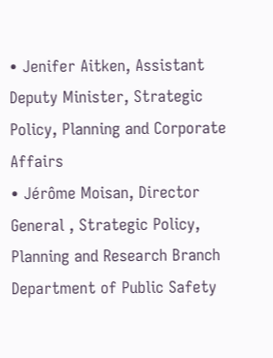• Jenifer Aitken, Assistant Deputy Minister, Strategic Policy, Planning and Corporate Affairs
• Jérôme Moisan, Director General , Strategic Policy, Planning and Research Branch
Department of Public Safety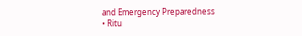and Emergency Preparedness
• Ritu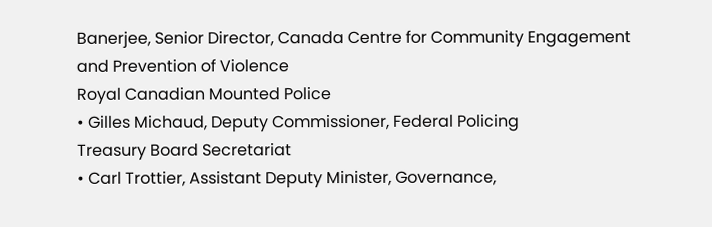Banerjee, Senior Director, Canada Centre for Community Engagement and Prevention of Violence
Royal Canadian Mounted Police
• Gilles Michaud, Deputy Commissioner, Federal Policing
Treasury Board Secretariat
• Carl Trottier, Assistant Deputy Minister, Governance,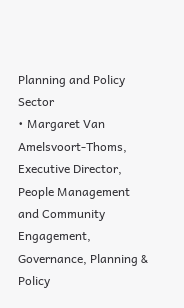Planning and Policy Sector
• Margaret Van Amelsvoort-Thoms, Executive Director, People Management and Community Engagement, Governance, Planning & Policy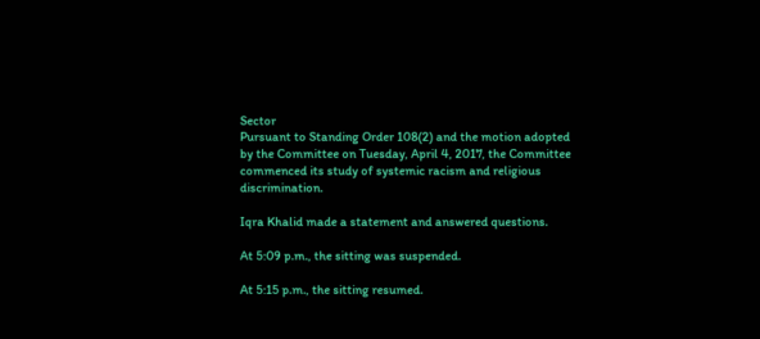Sector
Pursuant to Standing Order 108(2) and the motion adopted by the Committee on Tuesday, April 4, 2017, the Committee commenced its study of systemic racism and religious discrimination.

Iqra Khalid made a statement and answered questions.

At 5:09 p.m., the sitting was suspended.

At 5:15 p.m., the sitting resumed.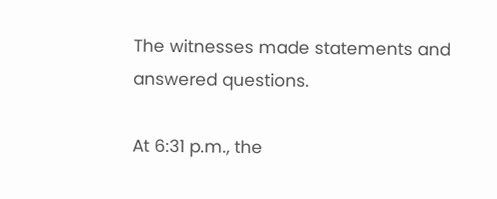The witnesses made statements and answered questions.

At 6:31 p.m., the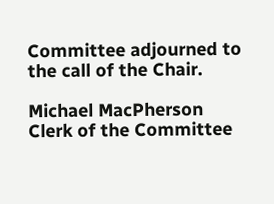Committee adjourned to the call of the Chair.

Michael MacPherson
Clerk of the Committee